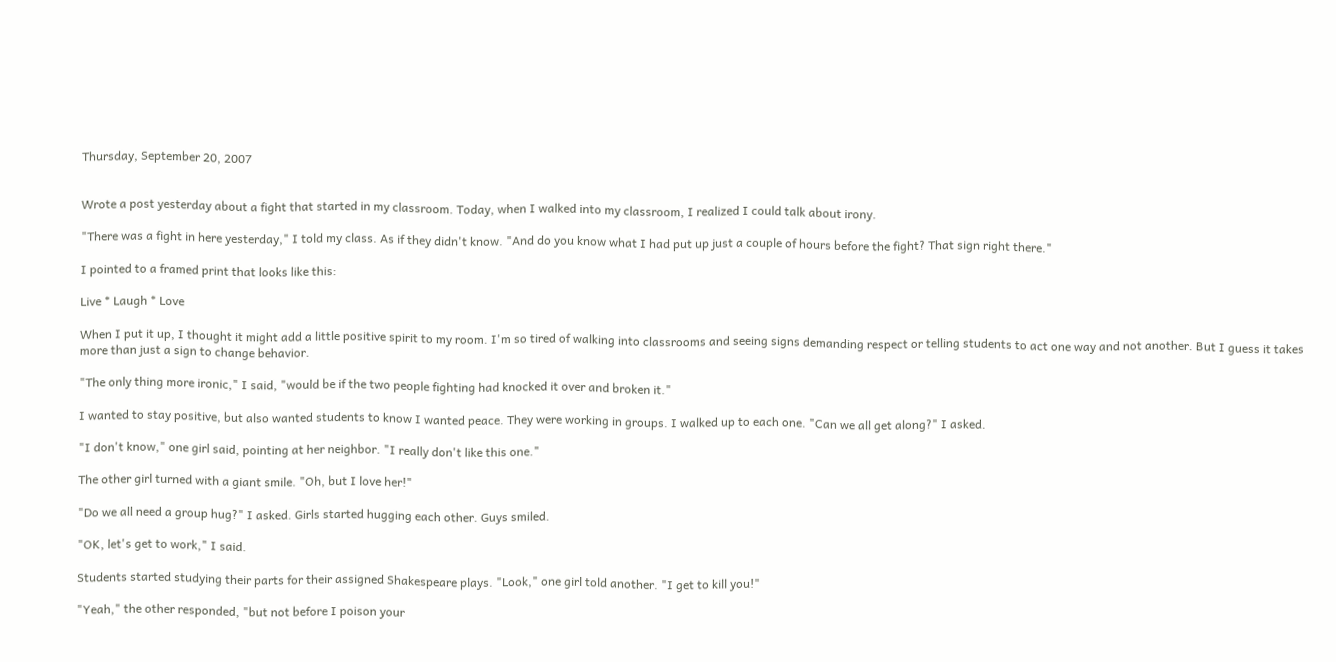Thursday, September 20, 2007


Wrote a post yesterday about a fight that started in my classroom. Today, when I walked into my classroom, I realized I could talk about irony.

"There was a fight in here yesterday," I told my class. As if they didn't know. "And do you know what I had put up just a couple of hours before the fight? That sign right there."

I pointed to a framed print that looks like this:

Live * Laugh * Love

When I put it up, I thought it might add a little positive spirit to my room. I'm so tired of walking into classrooms and seeing signs demanding respect or telling students to act one way and not another. But I guess it takes more than just a sign to change behavior.

"The only thing more ironic," I said, "would be if the two people fighting had knocked it over and broken it."

I wanted to stay positive, but also wanted students to know I wanted peace. They were working in groups. I walked up to each one. "Can we all get along?" I asked.

"I don't know," one girl said, pointing at her neighbor. "I really don't like this one."

The other girl turned with a giant smile. "Oh, but I love her!"

"Do we all need a group hug?" I asked. Girls started hugging each other. Guys smiled.

"OK, let's get to work," I said.

Students started studying their parts for their assigned Shakespeare plays. "Look," one girl told another. "I get to kill you!"

"Yeah," the other responded, "but not before I poison your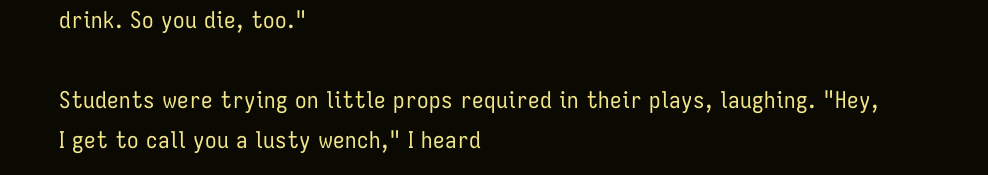drink. So you die, too."

Students were trying on little props required in their plays, laughing. "Hey, I get to call you a lusty wench," I heard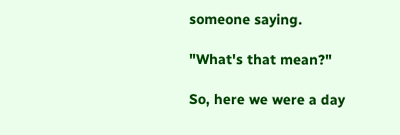someone saying.

"What's that mean?"

So, here we were a day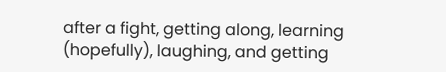after a fight, getting along, learning (hopefully), laughing, and getting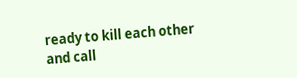ready to kill each other and call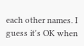each other names. I guess it's OK when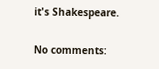it's Shakespeare.

No comments: